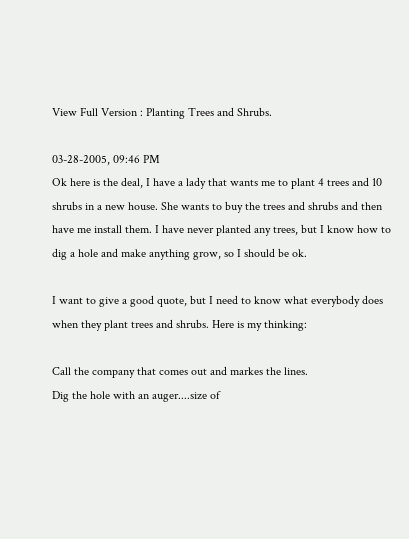View Full Version : Planting Trees and Shrubs.

03-28-2005, 09:46 PM
Ok here is the deal, I have a lady that wants me to plant 4 trees and 10 shrubs in a new house. She wants to buy the trees and shrubs and then have me install them. I have never planted any trees, but I know how to dig a hole and make anything grow, so I should be ok.

I want to give a good quote, but I need to know what everybody does when they plant trees and shrubs. Here is my thinking:

Call the company that comes out and markes the lines.
Dig the hole with an auger....size of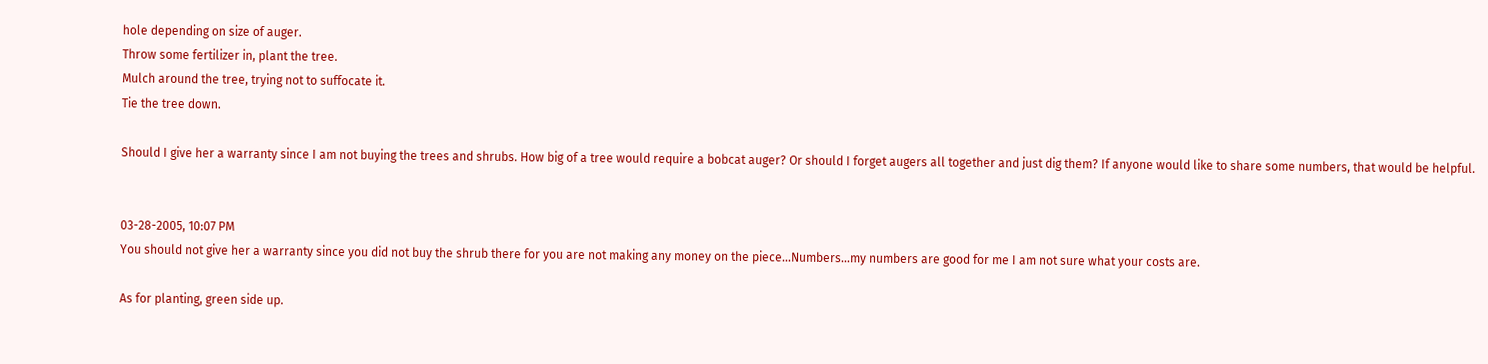hole depending on size of auger.
Throw some fertilizer in, plant the tree.
Mulch around the tree, trying not to suffocate it.
Tie the tree down.

Should I give her a warranty since I am not buying the trees and shrubs. How big of a tree would require a bobcat auger? Or should I forget augers all together and just dig them? If anyone would like to share some numbers, that would be helpful.


03-28-2005, 10:07 PM
You should not give her a warranty since you did not buy the shrub there for you are not making any money on the piece...Numbers...my numbers are good for me I am not sure what your costs are.

As for planting, green side up.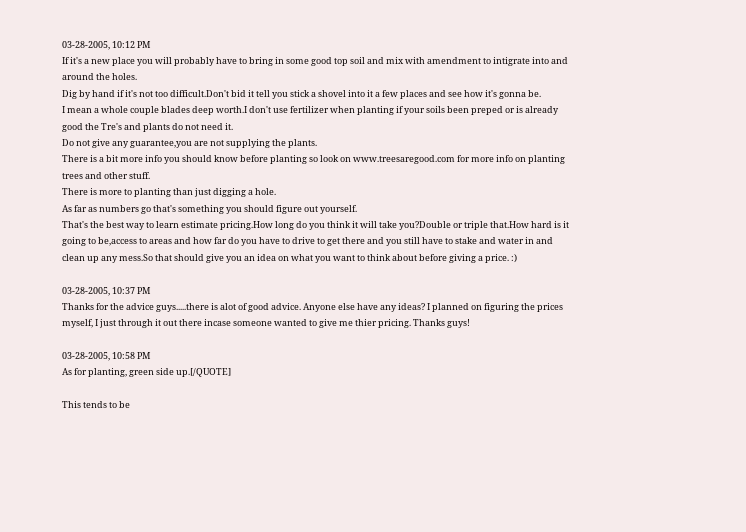03-28-2005, 10:12 PM
If it's a new place you will probably have to bring in some good top soil and mix with amendment to intigrate into and around the holes.
Dig by hand if it's not too difficult.Don't bid it tell you stick a shovel into it a few places and see how it's gonna be.
I mean a whole couple blades deep worth.I don't use fertilizer when planting if your soils been preped or is already good the Tre's and plants do not need it.
Do not give any guarantee,you are not supplying the plants.
There is a bit more info you should know before planting so look on www.treesaregood.com for more info on planting trees and other stuff.
There is more to planting than just digging a hole.
As far as numbers go that's something you should figure out yourself.
That's the best way to learn estimate pricing.How long do you think it will take you?Double or triple that.How hard is it going to be,access to areas and how far do you have to drive to get there and you still have to stake and water in and clean up any mess.So that should give you an idea on what you want to think about before giving a price. :)

03-28-2005, 10:37 PM
Thanks for the advice guys.....there is alot of good advice. Anyone else have any ideas? I planned on figuring the prices myself, I just through it out there incase someone wanted to give me thier pricing. Thanks guys!

03-28-2005, 10:58 PM
As for planting, green side up.[/QUOTE]

This tends to be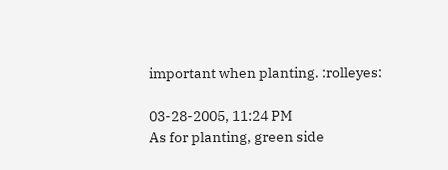important when planting. :rolleyes:

03-28-2005, 11:24 PM
As for planting, green side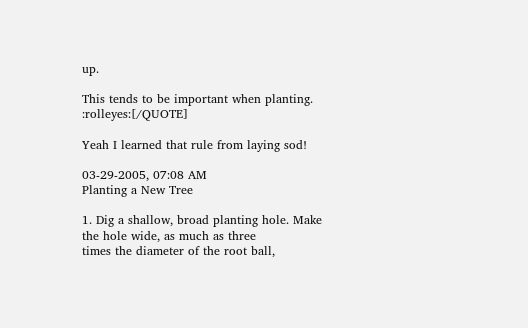up.

This tends to be important when planting. :rolleyes:[/QUOTE]

Yeah I learned that rule from laying sod!

03-29-2005, 07:08 AM
Planting a New Tree

1. Dig a shallow, broad planting hole. Make the hole wide, as much as three
times the diameter of the root ball,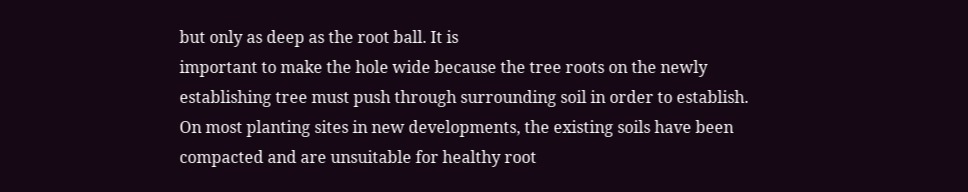but only as deep as the root ball. It is
important to make the hole wide because the tree roots on the newly
establishing tree must push through surrounding soil in order to establish.
On most planting sites in new developments, the existing soils have been
compacted and are unsuitable for healthy root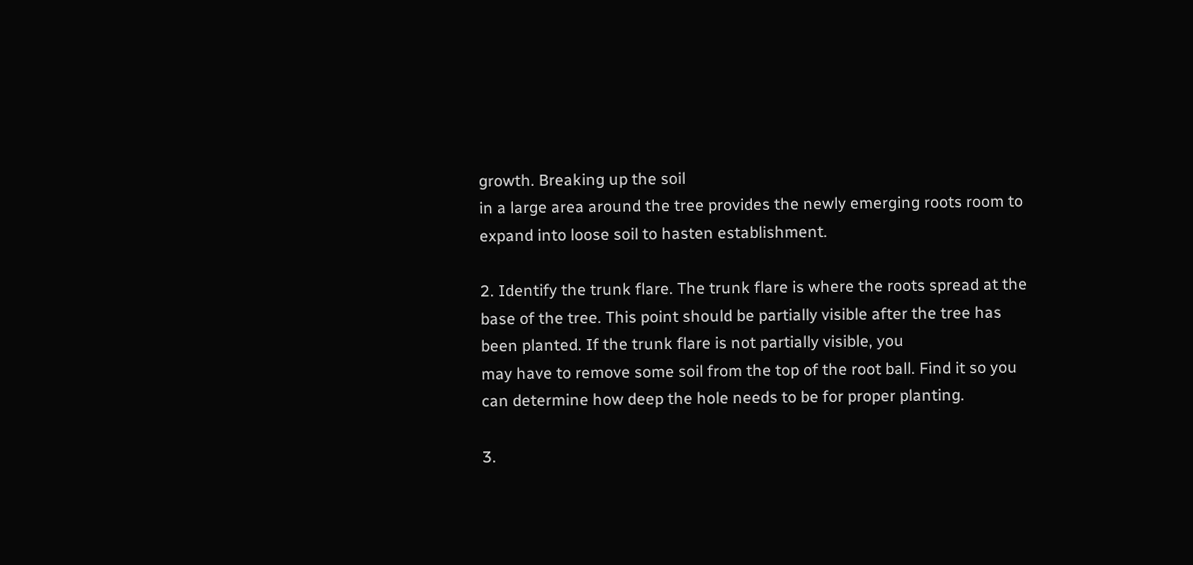growth. Breaking up the soil
in a large area around the tree provides the newly emerging roots room to
expand into loose soil to hasten establishment.

2. Identify the trunk flare. The trunk flare is where the roots spread at the
base of the tree. This point should be partially visible after the tree has
been planted. If the trunk flare is not partially visible, you
may have to remove some soil from the top of the root ball. Find it so you
can determine how deep the hole needs to be for proper planting.

3.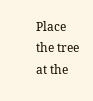Place the tree at the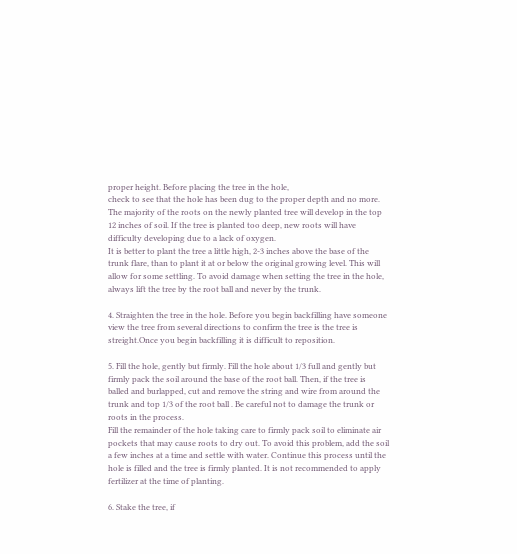proper height. Before placing the tree in the hole,
check to see that the hole has been dug to the proper depth and no more.
The majority of the roots on the newly planted tree will develop in the top
12 inches of soil. If the tree is planted too deep, new roots will have
difficulty developing due to a lack of oxygen.
It is better to plant the tree a little high, 2-3 inches above the base of the
trunk flare, than to plant it at or below the original growing level. This will
allow for some settling. To avoid damage when setting the tree in the hole,
always lift the tree by the root ball and never by the trunk.

4. Straighten the tree in the hole. Before you begin backfilling have someone
view the tree from several directions to confirm the tree is the tree is
streight.Once you begin backfilling it is difficult to reposition.

5. Fill the hole, gently but firmly. Fill the hole about 1/3 full and gently but
firmly pack the soil around the base of the root ball. Then, if the tree is
balled and burlapped, cut and remove the string and wire from around the
trunk and top 1/3 of the root ball . Be careful not to damage the trunk or
roots in the process.
Fill the remainder of the hole taking care to firmly pack soil to eliminate air
pockets that may cause roots to dry out. To avoid this problem, add the soil
a few inches at a time and settle with water. Continue this process until the
hole is filled and the tree is firmly planted. It is not recommended to apply
fertilizer at the time of planting.

6. Stake the tree, if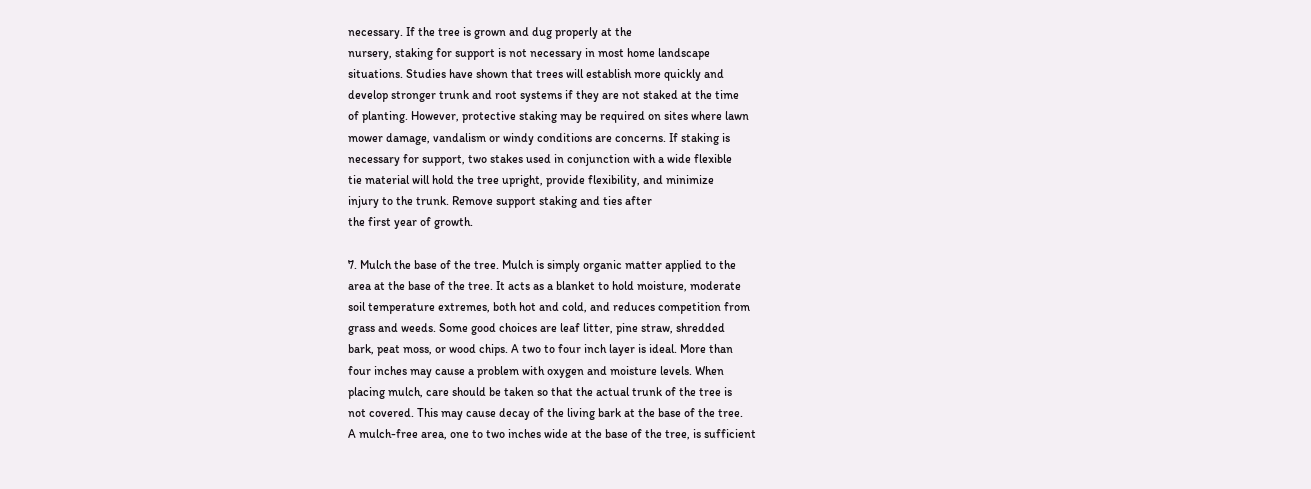necessary. If the tree is grown and dug properly at the
nursery, staking for support is not necessary in most home landscape
situations. Studies have shown that trees will establish more quickly and
develop stronger trunk and root systems if they are not staked at the time
of planting. However, protective staking may be required on sites where lawn
mower damage, vandalism or windy conditions are concerns. If staking is
necessary for support, two stakes used in conjunction with a wide flexible
tie material will hold the tree upright, provide flexibility, and minimize
injury to the trunk. Remove support staking and ties after
the first year of growth.

7. Mulch the base of the tree. Mulch is simply organic matter applied to the
area at the base of the tree. It acts as a blanket to hold moisture, moderate
soil temperature extremes, both hot and cold, and reduces competition from
grass and weeds. Some good choices are leaf litter, pine straw, shredded
bark, peat moss, or wood chips. A two to four inch layer is ideal. More than
four inches may cause a problem with oxygen and moisture levels. When
placing mulch, care should be taken so that the actual trunk of the tree is
not covered. This may cause decay of the living bark at the base of the tree.
A mulch-free area, one to two inches wide at the base of the tree, is sufficient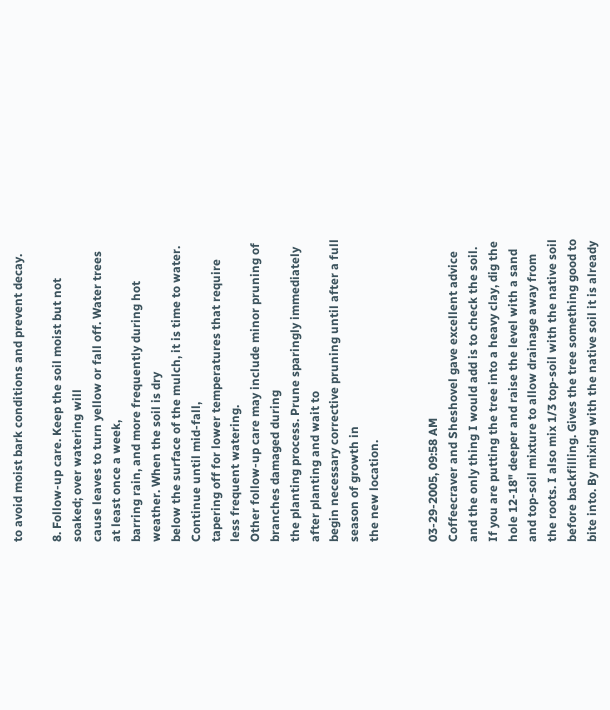to avoid moist bark conditions and prevent decay.

8. Follow-up care. Keep the soil moist but not soaked; over watering will
cause leaves to turn yellow or fall off. Water trees at least once a week,
barring rain, and more frequently during hot weather. When the soil is dry
below the surface of the mulch, it is time to water. Continue until mid-fall,
tapering off for lower temperatures that require less frequent watering.
Other follow-up care may include minor pruning of branches damaged during
the planting process. Prune sparingly immediately after planting and wait to
begin necessary corrective pruning until after a full season of growth in
the new location.


03-29-2005, 09:58 AM
Coffeecraver and Sheshovel gave excellent advice and the only thing I would add is to check the soil. If you are putting the tree into a heavy clay, dig the hole 12-18" deeper and raise the level with a sand and top-soil mixture to allow drainage away from the roots. I also mix 1/3 top-soil with the native soil before backfilling. Gives the tree something good to bite into. By mixing with the native soil it is already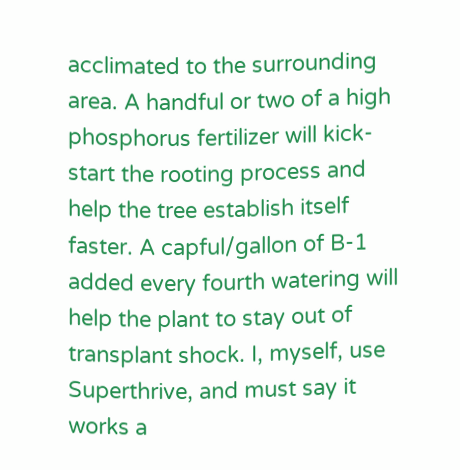acclimated to the surrounding area. A handful or two of a high phosphorus fertilizer will kick-start the rooting process and help the tree establish itself faster. A capful/gallon of B-1 added every fourth watering will help the plant to stay out of transplant shock. I, myself, use Superthrive, and must say it works a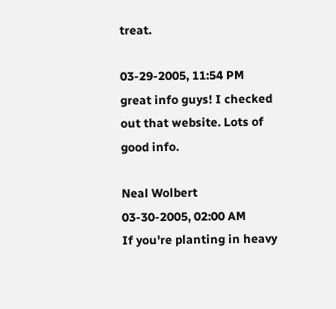treat.

03-29-2005, 11:54 PM
great info guys! I checked out that website. Lots of good info.

Neal Wolbert
03-30-2005, 02:00 AM
If you're planting in heavy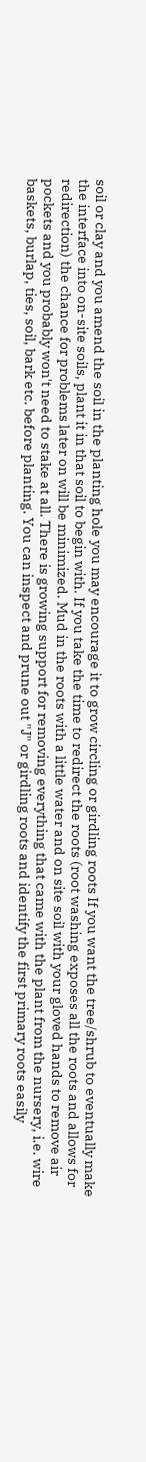soil or clay and you amend the soil in the planting hole you may encourage it to grow circling or girdling roots If you want the tree/shrub to eventually make the interface into on-site soils, plant it in that soil to begin with. If you take the time to redirect the roots (root washing exposes all the roots and allows for redirection) the chance for problems later on will be minimized. Mud in the roots with a little water and on site soil with your gloved hands to remove air pockets and you probably won't need to stake at all. There is growing support for removing everything that came with the plant from the nursery, i.e. wire baskets, burlap, ties, soil, bark etc. before planting. You can inspect and prune out "J" or girdling roots and identify the first primary roots easily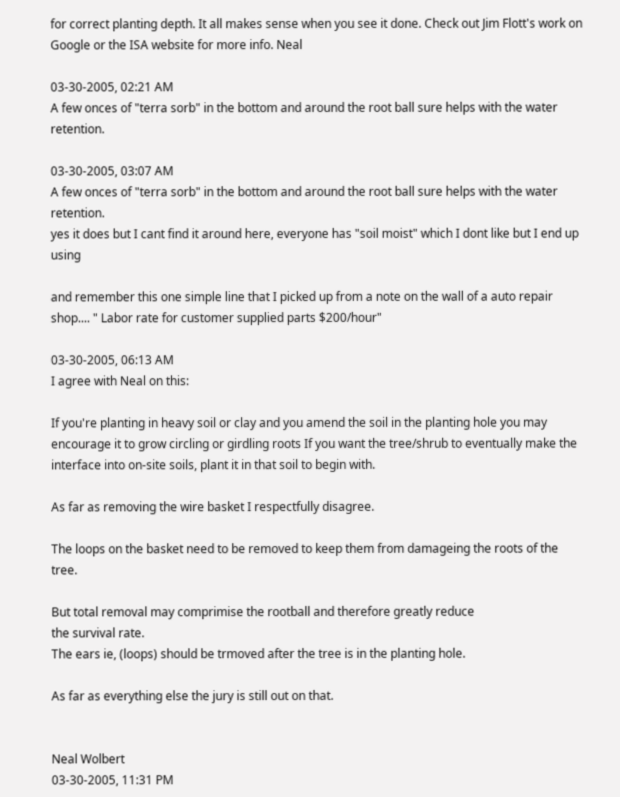for correct planting depth. It all makes sense when you see it done. Check out Jim Flott's work on Google or the ISA website for more info. Neal

03-30-2005, 02:21 AM
A few onces of "terra sorb" in the bottom and around the root ball sure helps with the water retention.

03-30-2005, 03:07 AM
A few onces of "terra sorb" in the bottom and around the root ball sure helps with the water retention.
yes it does but I cant find it around here, everyone has "soil moist" which I dont like but I end up using

and remember this one simple line that I picked up from a note on the wall of a auto repair shop.... " Labor rate for customer supplied parts $200/hour"

03-30-2005, 06:13 AM
I agree with Neal on this:

If you're planting in heavy soil or clay and you amend the soil in the planting hole you may encourage it to grow circling or girdling roots If you want the tree/shrub to eventually make the interface into on-site soils, plant it in that soil to begin with.

As far as removing the wire basket I respectfully disagree.

The loops on the basket need to be removed to keep them from damageing the roots of the tree.

But total removal may comprimise the rootball and therefore greatly reduce
the survival rate.
The ears ie, (loops) should be trmoved after the tree is in the planting hole.

As far as everything else the jury is still out on that.


Neal Wolbert
03-30-2005, 11:31 PM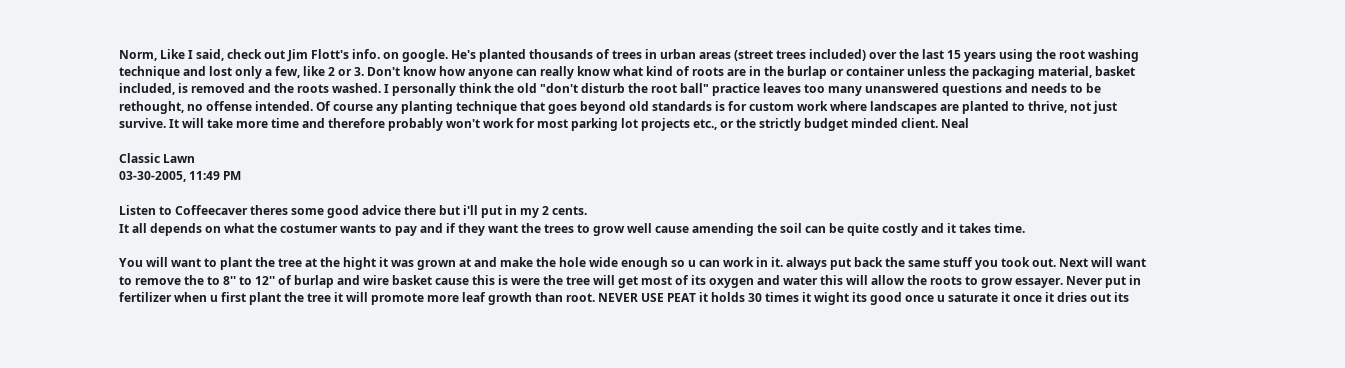Norm, Like I said, check out Jim Flott's info. on google. He's planted thousands of trees in urban areas (street trees included) over the last 15 years using the root washing technique and lost only a few, like 2 or 3. Don't know how anyone can really know what kind of roots are in the burlap or container unless the packaging material, basket included, is removed and the roots washed. I personally think the old "don't disturb the root ball" practice leaves too many unanswered questions and needs to be rethought, no offense intended. Of course any planting technique that goes beyond old standards is for custom work where landscapes are planted to thrive, not just survive. It will take more time and therefore probably won't work for most parking lot projects etc., or the strictly budget minded client. Neal

Classic Lawn
03-30-2005, 11:49 PM

Listen to Coffeecaver theres some good advice there but i'll put in my 2 cents.
It all depends on what the costumer wants to pay and if they want the trees to grow well cause amending the soil can be quite costly and it takes time.

You will want to plant the tree at the hight it was grown at and make the hole wide enough so u can work in it. always put back the same stuff you took out. Next will want to remove the to 8'' to 12'' of burlap and wire basket cause this is were the tree will get most of its oxygen and water this will allow the roots to grow essayer. Never put in fertilizer when u first plant the tree it will promote more leaf growth than root. NEVER USE PEAT it holds 30 times it wight its good once u saturate it once it dries out its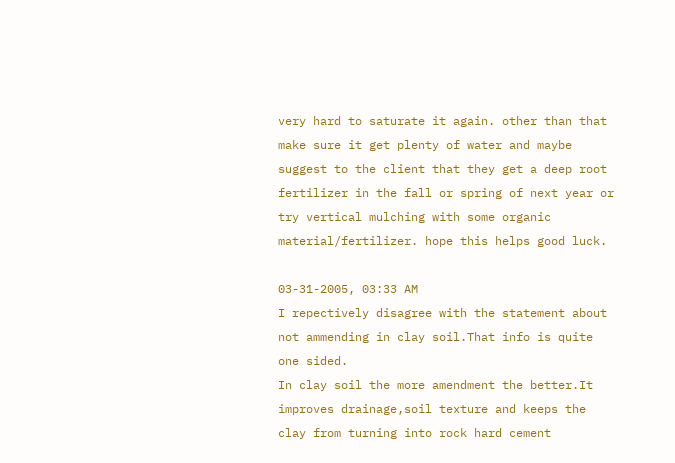very hard to saturate it again. other than that make sure it get plenty of water and maybe suggest to the client that they get a deep root fertilizer in the fall or spring of next year or try vertical mulching with some organic material/fertilizer. hope this helps good luck.

03-31-2005, 03:33 AM
I repectively disagree with the statement about not ammending in clay soil.That info is quite one sided.
In clay soil the more amendment the better.It improves drainage,soil texture and keeps the clay from turning into rock hard cement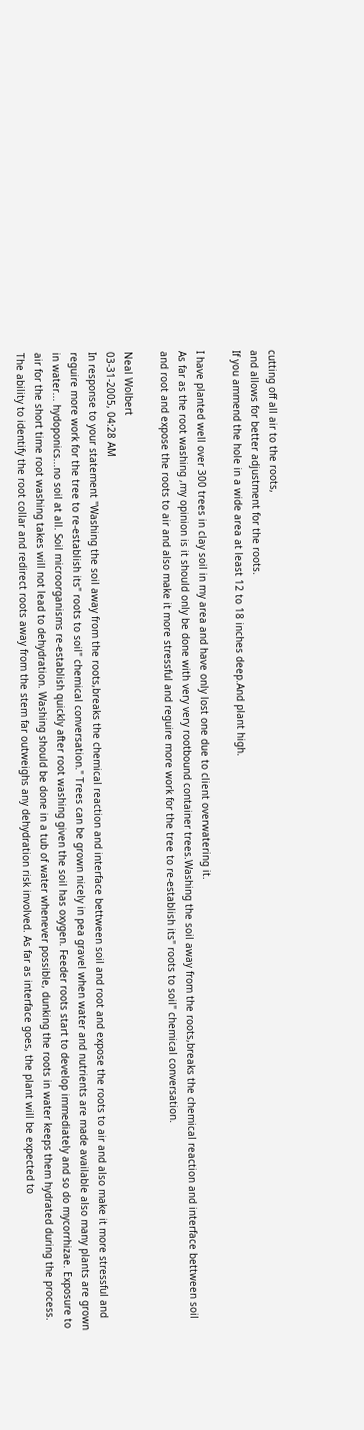cutting off all air to the roots,
and allows for better adjustment for the roots.
If you ammend the hole in a wide area at least 12 to 18 inches deep.And plant high.

I have planted well over 300 trees in clay soil in my area and have only lost one due to client overwatering it.
As far as the root washing ,my opinion is it should only be done with very very rootbound container trees.Washing the soil away from the roots,breaks the chemical reaction and interface bettween soil and root and expose the roots to air and also make it more stressful and reguire more work for the tree to re-establish its" roots to soil" chemical conversation.

Neal Wolbert
03-31-2005, 04:28 AM
In response to your statement "Washing the soil away from the roots,breaks the chemical reaction and interface bettween soil and root and expose the roots to air and also make it more stressful and reguire more work for the tree to re-establish its" roots to soil" chemical conversation." Trees can be grown nicely in pea gravel when water and nutrients are made available also many plants are grown in water... hydoponics...no soil at all. Soil microorganisms re-establish quickly after root washing given the soil has oxygen. Feeder roots start to develop immediately and so do mycorrhizae. Exposure to air for the short time root washing takes will not lead to dehydration. Washing should be done in a tub of water whenever possible, dunking the roots in water keeps them hydrated during the process. The ability to identify the root collar and redirect roots away from the stem far outweighs any dehydration risk involved. As far as interface goes, the plant will be expected to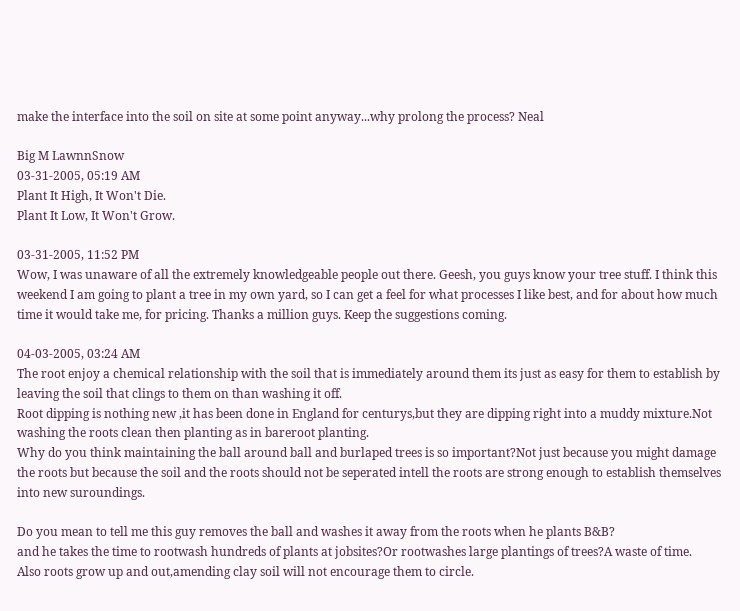make the interface into the soil on site at some point anyway...why prolong the process? Neal

Big M LawnnSnow
03-31-2005, 05:19 AM
Plant It High, It Won't Die.
Plant It Low, It Won't Grow.

03-31-2005, 11:52 PM
Wow, I was unaware of all the extremely knowledgeable people out there. Geesh, you guys know your tree stuff. I think this weekend I am going to plant a tree in my own yard, so I can get a feel for what processes I like best, and for about how much time it would take me, for pricing. Thanks a million guys. Keep the suggestions coming.

04-03-2005, 03:24 AM
The root enjoy a chemical relationship with the soil that is immediately around them its just as easy for them to establish by leaving the soil that clings to them on than washing it off.
Root dipping is nothing new ,it has been done in England for centurys,but they are dipping right into a muddy mixture.Not washing the roots clean then planting as in bareroot planting.
Why do you think maintaining the ball around ball and burlaped trees is so important?Not just because you might damage the roots but because the soil and the roots should not be seperated intell the roots are strong enough to establish themselves into new suroundings.

Do you mean to tell me this guy removes the ball and washes it away from the roots when he plants B&B?
and he takes the time to rootwash hundreds of plants at jobsites?Or rootwashes large plantings of trees?A waste of time.
Also roots grow up and out,amending clay soil will not encourage them to circle.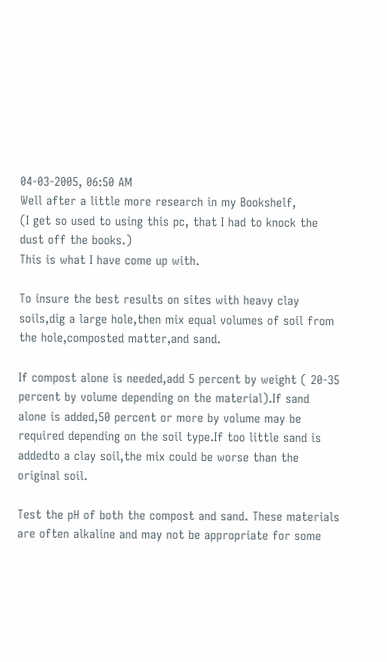04-03-2005, 06:50 AM
Well after a little more research in my Bookshelf,
(I get so used to using this pc, that I had to knock the dust off the books.)
This is what I have come up with.

To insure the best results on sites with heavy clay soils,dig a large hole,then mix equal volumes of soil from the hole,composted matter,and sand.

If compost alone is needed,add 5 percent by weight ( 20-35 percent by volume depending on the material).If sand alone is added,50 percent or more by volume may be required depending on the soil type.If too little sand is addedto a clay soil,the mix could be worse than the original soil.

Test the pH of both the compost and sand. These materials are often alkaline and may not be appropriate for some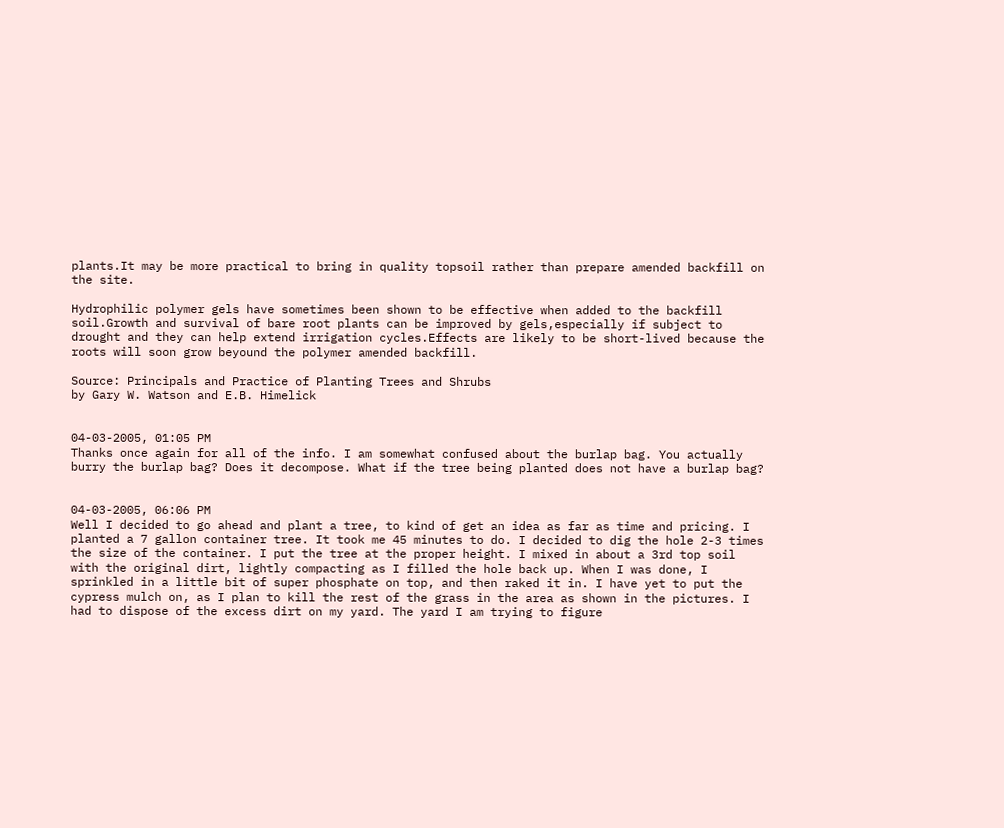plants.It may be more practical to bring in quality topsoil rather than prepare amended backfill on the site.

Hydrophilic polymer gels have sometimes been shown to be effective when added to the backfill soil.Growth and survival of bare root plants can be improved by gels,especially if subject to drought and they can help extend irrigation cycles.Effects are likely to be short-lived because the roots will soon grow beyound the polymer amended backfill.

Source: Principals and Practice of Planting Trees and Shrubs
by Gary W. Watson and E.B. Himelick


04-03-2005, 01:05 PM
Thanks once again for all of the info. I am somewhat confused about the burlap bag. You actually burry the burlap bag? Does it decompose. What if the tree being planted does not have a burlap bag?


04-03-2005, 06:06 PM
Well I decided to go ahead and plant a tree, to kind of get an idea as far as time and pricing. I planted a 7 gallon container tree. It took me 45 minutes to do. I decided to dig the hole 2-3 times the size of the container. I put the tree at the proper height. I mixed in about a 3rd top soil with the original dirt, lightly compacting as I filled the hole back up. When I was done, I sprinkled in a little bit of super phosphate on top, and then raked it in. I have yet to put the cypress mulch on, as I plan to kill the rest of the grass in the area as shown in the pictures. I had to dispose of the excess dirt on my yard. The yard I am trying to figure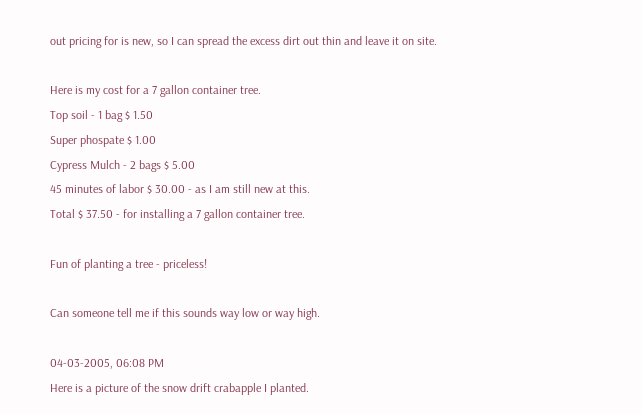out pricing for is new, so I can spread the excess dirt out thin and leave it on site.

Here is my cost for a 7 gallon container tree.
Top soil - 1 bag $ 1.50
Super phospate $ 1.00
Cypress Mulch - 2 bags $ 5.00
45 minutes of labor $ 30.00 - as I am still new at this.
Total $ 37.50 - for installing a 7 gallon container tree.

Fun of planting a tree - priceless!

Can someone tell me if this sounds way low or way high.

04-03-2005, 06:08 PM
Here is a picture of the snow drift crabapple I planted.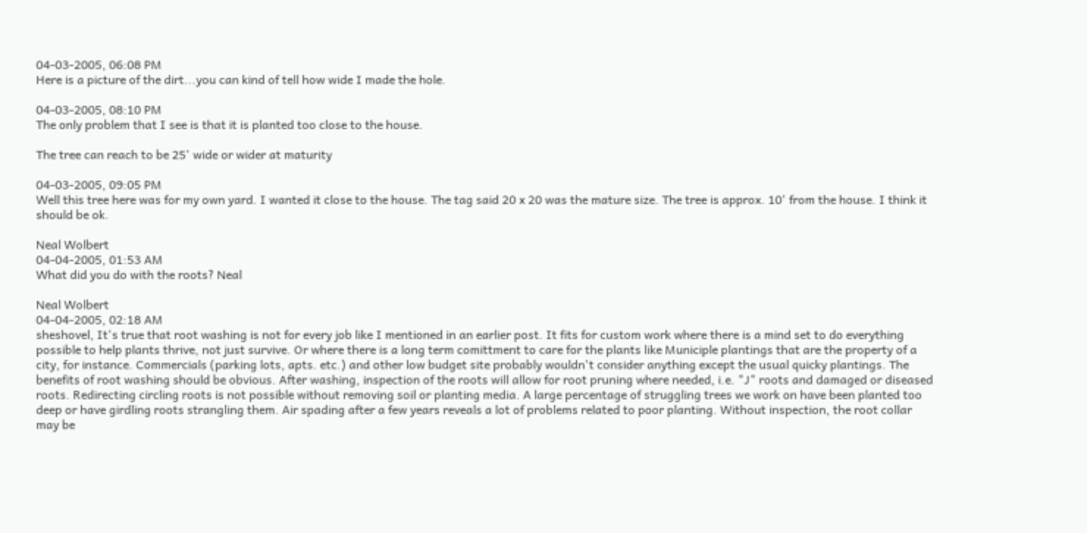04-03-2005, 06:08 PM
Here is a picture of the dirt...you can kind of tell how wide I made the hole.

04-03-2005, 08:10 PM
The only problem that I see is that it is planted too close to the house.

The tree can reach to be 25' wide or wider at maturity

04-03-2005, 09:05 PM
Well this tree here was for my own yard. I wanted it close to the house. The tag said 20 x 20 was the mature size. The tree is approx. 10' from the house. I think it should be ok.

Neal Wolbert
04-04-2005, 01:53 AM
What did you do with the roots? Neal

Neal Wolbert
04-04-2005, 02:18 AM
sheshovel, It's true that root washing is not for every job like I mentioned in an earlier post. It fits for custom work where there is a mind set to do everything possible to help plants thrive, not just survive. Or where there is a long term comittment to care for the plants like Municiple plantings that are the property of a city, for instance. Commercials (parking lots, apts. etc.) and other low budget site probably wouldn't consider anything except the usual quicky plantings. The benefits of root washing should be obvious. After washing, inspection of the roots will allow for root pruning where needed, i.e. "J" roots and damaged or diseased roots. Redirecting circling roots is not possible without removing soil or planting media. A large percentage of struggling trees we work on have been planted too deep or have girdling roots strangling them. Air spading after a few years reveals a lot of problems related to poor planting. Without inspection, the root collar may be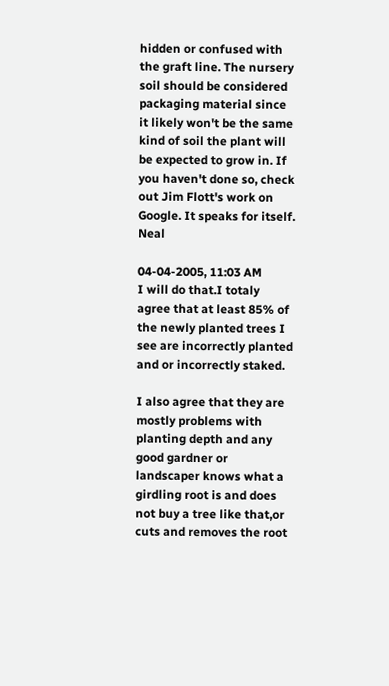hidden or confused with the graft line. The nursery soil should be considered packaging material since it likely won't be the same kind of soil the plant will be expected to grow in. If you haven't done so, check out Jim Flott's work on Google. It speaks for itself. Neal

04-04-2005, 11:03 AM
I will do that.I totaly agree that at least 85% of the newly planted trees I see are incorrectly planted and or incorrectly staked.

I also agree that they are mostly problems with planting depth and any good gardner or landscaper knows what a girdling root is and does not buy a tree like that,or cuts and removes the root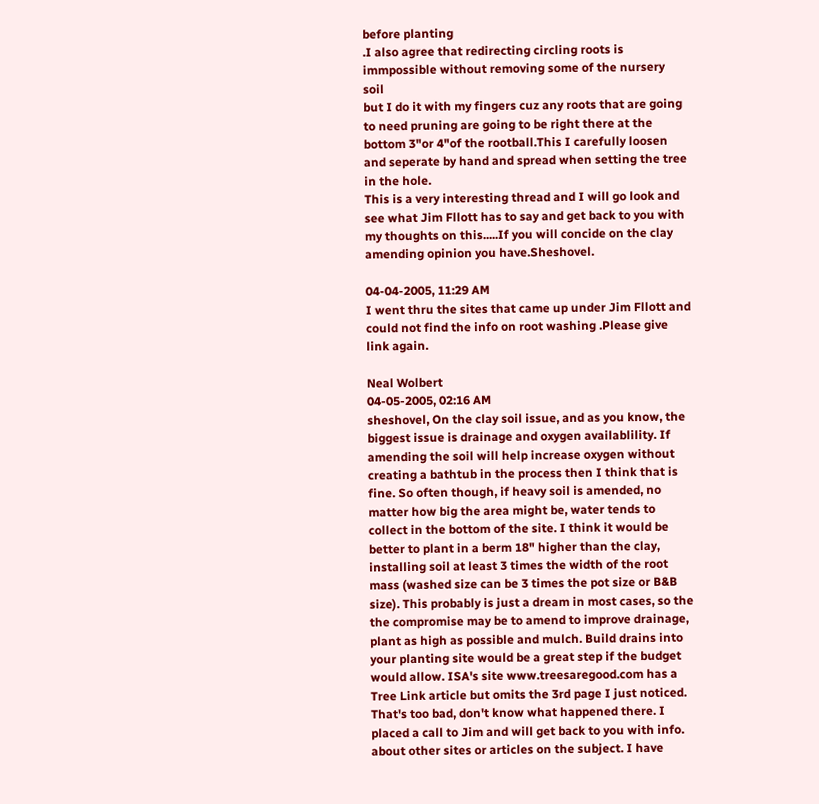before planting
.I also agree that redirecting circling roots is immpossible without removing some of the nursery soil
but I do it with my fingers cuz any roots that are going to need pruning are going to be right there at the bottom 3"or 4"of the rootball.This I carefully loosen and seperate by hand and spread when setting the tree in the hole.
This is a very interesting thread and I will go look and see what Jim Fllott has to say and get back to you with my thoughts on this.....If you will concide on the clay amending opinion you have.Sheshovel.

04-04-2005, 11:29 AM
I went thru the sites that came up under Jim Fllott and could not find the info on root washing .Please give link again.

Neal Wolbert
04-05-2005, 02:16 AM
sheshovel, On the clay soil issue, and as you know, the biggest issue is drainage and oxygen availablility. If amending the soil will help increase oxygen without creating a bathtub in the process then I think that is fine. So often though, if heavy soil is amended, no matter how big the area might be, water tends to collect in the bottom of the site. I think it would be better to plant in a berm 18" higher than the clay, installing soil at least 3 times the width of the root mass (washed size can be 3 times the pot size or B&B size). This probably is just a dream in most cases, so the the compromise may be to amend to improve drainage, plant as high as possible and mulch. Build drains into your planting site would be a great step if the budget would allow. ISA's site www.treesaregood.com has a Tree Link article but omits the 3rd page I just noticed. That's too bad, don't know what happened there. I placed a call to Jim and will get back to you with info. about other sites or articles on the subject. I have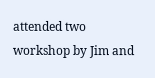attended two workshop by Jim and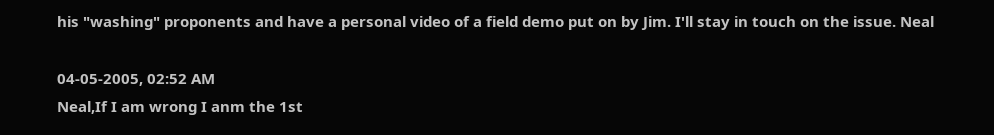his "washing" proponents and have a personal video of a field demo put on by Jim. I'll stay in touch on the issue. Neal

04-05-2005, 02:52 AM
Neal,If I am wrong I anm the 1st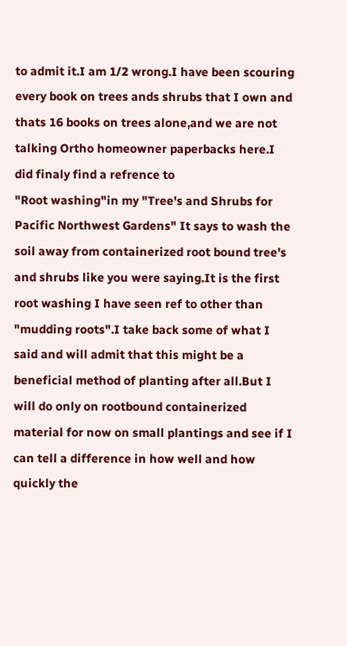to admit it.I am 1/2 wrong.I have been scouring every book on trees ands shrubs that I own and thats 16 books on trees alone,and we are not talking Ortho homeowner paperbacks here.I did finaly find a refrence to
"Root washing"in my "Tree's and Shrubs for Pacific Northwest Gardens" It says to wash the soil away from containerized root bound tree's and shrubs like you were saying.It is the first root washing I have seen ref to other than "mudding roots".I take back some of what I said and will admit that this might be a beneficial method of planting after all.But I will do only on rootbound containerized material for now on small plantings and see if I can tell a difference in how well and how quickly the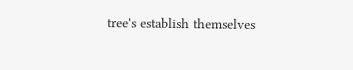tree's establish themselves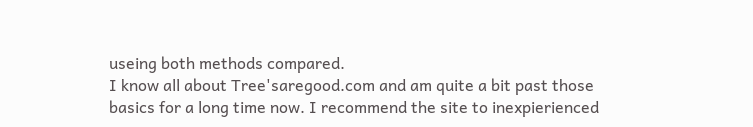useing both methods compared.
I know all about Tree'saregood.com and am quite a bit past those basics for a long time now. I recommend the site to inexpierienced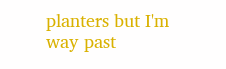planters but I'm way past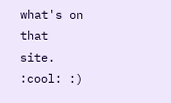what's on that site. :cool: :)